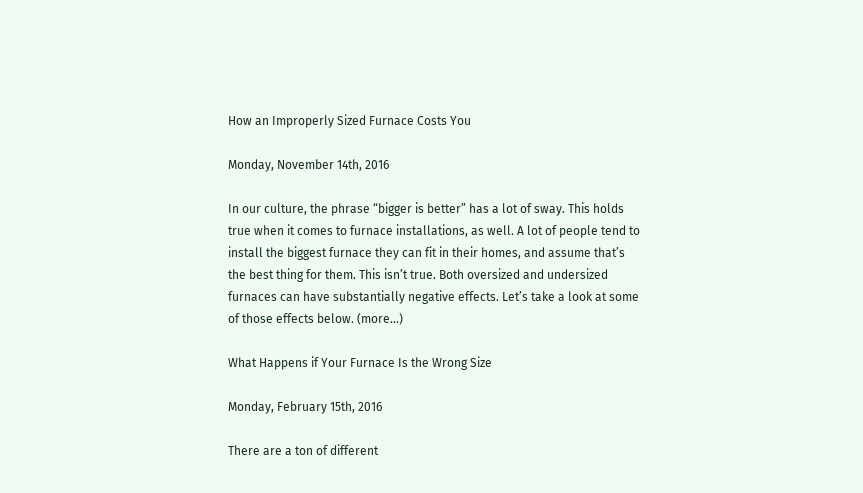How an Improperly Sized Furnace Costs You

Monday, November 14th, 2016

In our culture, the phrase “bigger is better” has a lot of sway. This holds true when it comes to furnace installations, as well. A lot of people tend to install the biggest furnace they can fit in their homes, and assume that’s the best thing for them. This isn’t true. Both oversized and undersized furnaces can have substantially negative effects. Let’s take a look at some of those effects below. (more…)

What Happens if Your Furnace Is the Wrong Size

Monday, February 15th, 2016

There are a ton of different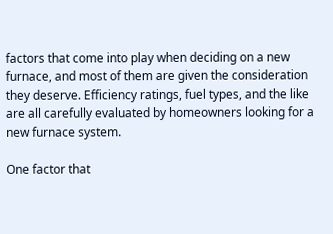factors that come into play when deciding on a new furnace, and most of them are given the consideration they deserve. Efficiency ratings, fuel types, and the like are all carefully evaluated by homeowners looking for a new furnace system.

One factor that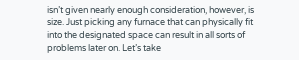isn’t given nearly enough consideration, however, is size. Just picking any furnace that can physically fit into the designated space can result in all sorts of problems later on. Let’s take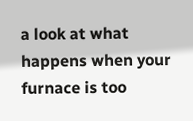a look at what happens when your furnace is too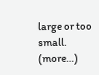large or too small. (more…)